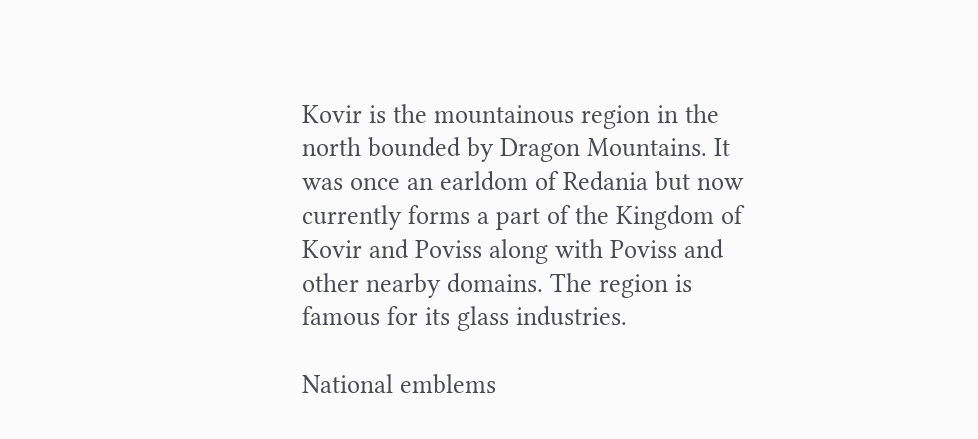Kovir is the mountainous region in the north bounded by Dragon Mountains. It was once an earldom of Redania but now currently forms a part of the Kingdom of Kovir and Poviss along with Poviss and other nearby domains. The region is famous for its glass industries.

National emblems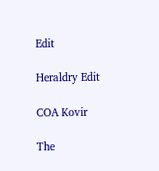Edit

Heraldry Edit

COA Kovir

The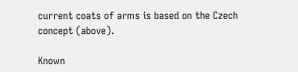current coats of arms is based on the Czech concept (above).

Known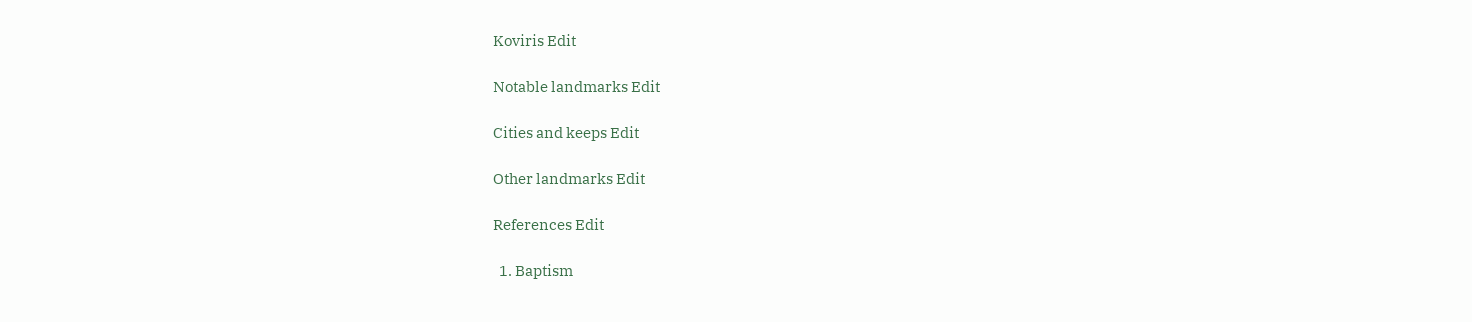Koviris Edit

Notable landmarks Edit

Cities and keeps Edit

Other landmarks Edit

References Edit

  1. Baptism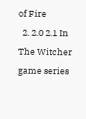of Fire
  2. 2.0 2.1 In The Witcher game series